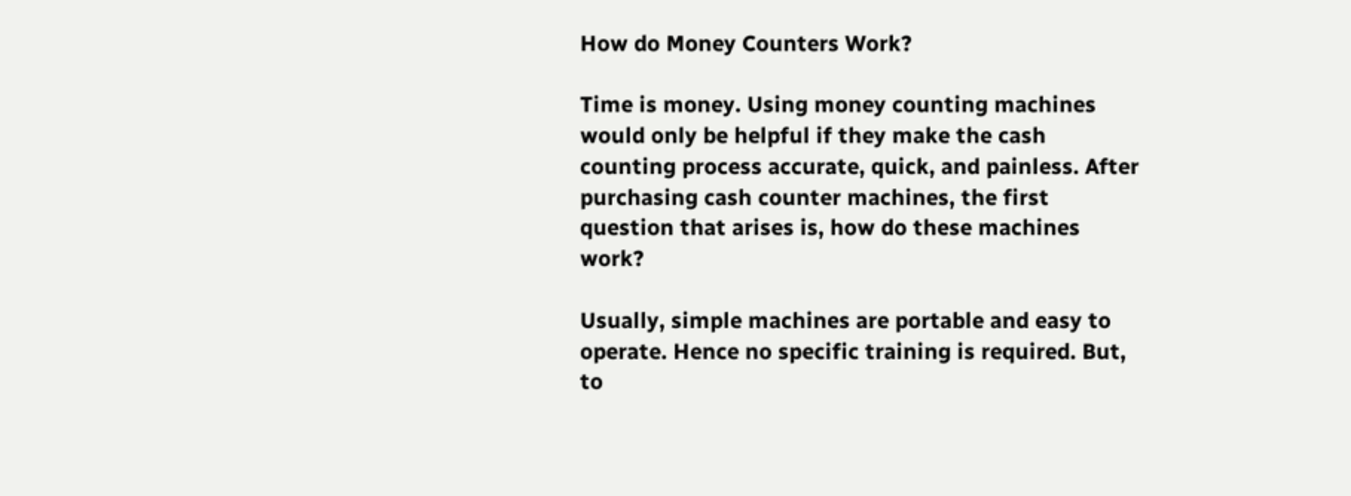How do Money Counters Work?

Time is money. Using money counting machines would only be helpful if they make the cash counting process accurate, quick, and painless. After purchasing cash counter machines, the first question that arises is, how do these machines work?

Usually, simple machines are portable and easy to operate. Hence no specific training is required. But, to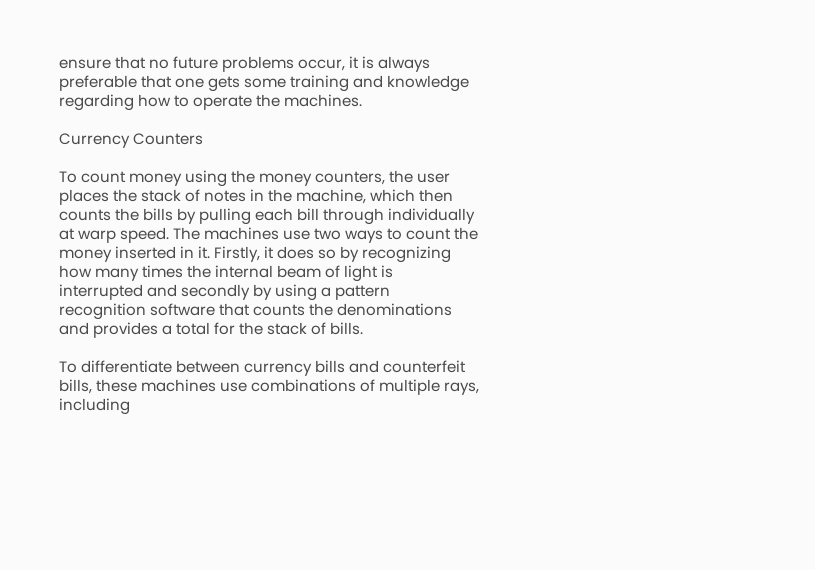ensure that no future problems occur, it is always preferable that one gets some training and knowledge regarding how to operate the machines.

Currency Counters

To count money using the money counters, the user places the stack of notes in the machine, which then counts the bills by pulling each bill through individually at warp speed. The machines use two ways to count the money inserted in it. Firstly, it does so by recognizing how many times the internal beam of light is interrupted and secondly by using a pattern recognition software that counts the denominations and provides a total for the stack of bills.

To differentiate between currency bills and counterfeit bills, these machines use combinations of multiple rays, including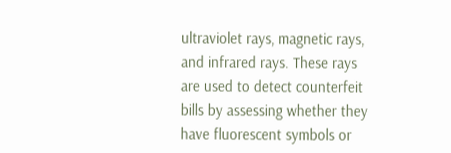ultraviolet rays, magnetic rays, and infrared rays. These rays are used to detect counterfeit bills by assessing whether they have fluorescent symbols or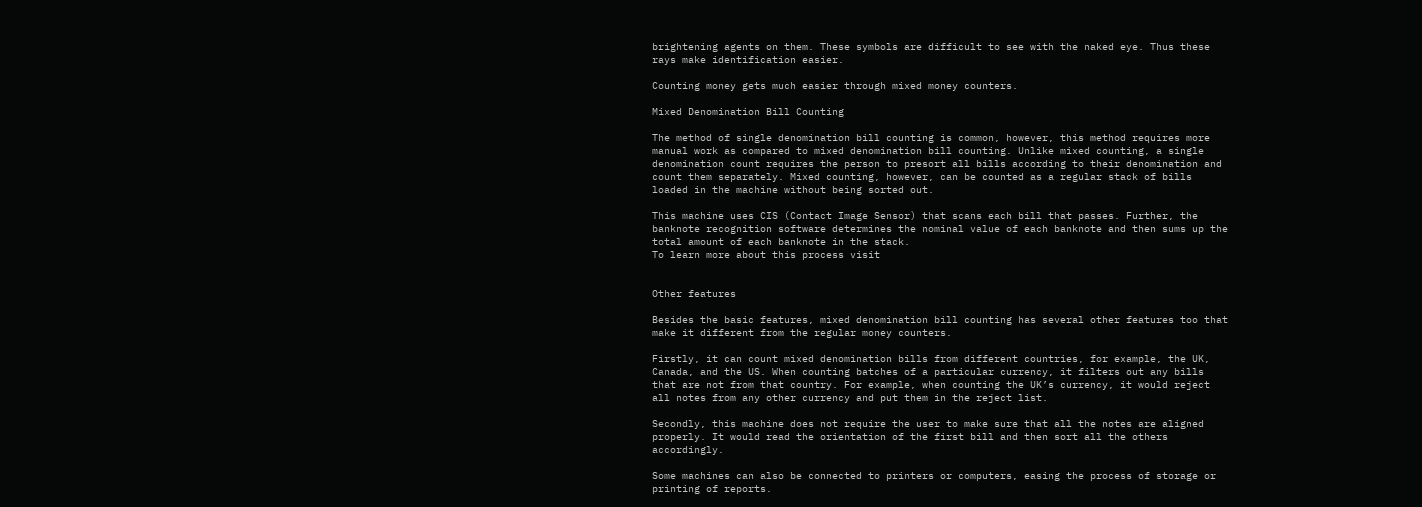brightening agents on them. These symbols are difficult to see with the naked eye. Thus these rays make identification easier.

Counting money gets much easier through mixed money counters.

Mixed Denomination Bill Counting

The method of single denomination bill counting is common, however, this method requires more manual work as compared to mixed denomination bill counting. Unlike mixed counting, a single denomination count requires the person to presort all bills according to their denomination and count them separately. Mixed counting, however, can be counted as a regular stack of bills loaded in the machine without being sorted out.

This machine uses CIS (Contact Image Sensor) that scans each bill that passes. Further, the banknote recognition software determines the nominal value of each banknote and then sums up the total amount of each banknote in the stack.
To learn more about this process visit


Other features

Besides the basic features, mixed denomination bill counting has several other features too that make it different from the regular money counters.

Firstly, it can count mixed denomination bills from different countries, for example, the UK, Canada, and the US. When counting batches of a particular currency, it filters out any bills that are not from that country. For example, when counting the UK’s currency, it would reject all notes from any other currency and put them in the reject list.

Secondly, this machine does not require the user to make sure that all the notes are aligned properly. It would read the orientation of the first bill and then sort all the others accordingly.

Some machines can also be connected to printers or computers, easing the process of storage or printing of reports.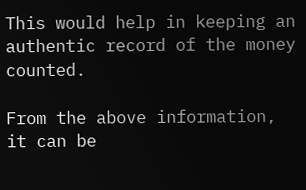This would help in keeping an authentic record of the money counted.

From the above information, it can be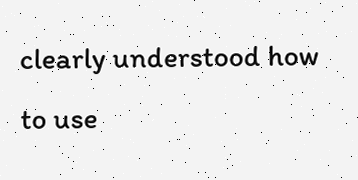clearly understood how to use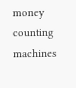money counting machines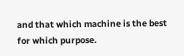and that which machine is the best for which purpose.